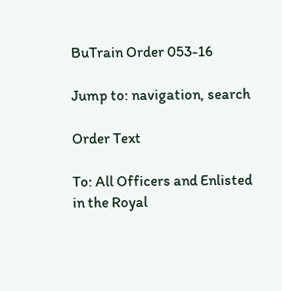BuTrain Order 053-16

Jump to: navigation, search

Order Text

To: All Officers and Enlisted in the Royal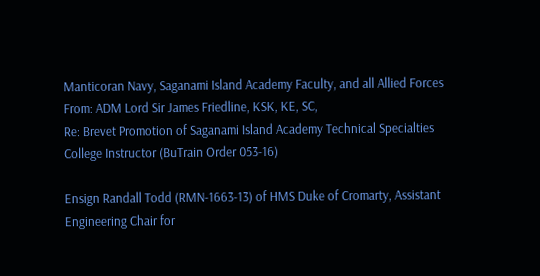Manticoran Navy, Saganami Island Academy Faculty, and all Allied Forces
From: ADM Lord Sir James Friedline, KSK, KE, SC,
Re: Brevet Promotion of Saganami Island Academy Technical Specialties College Instructor (BuTrain Order 053-16)

Ensign Randall Todd (RMN-1663-13) of HMS Duke of Cromarty, Assistant Engineering Chair for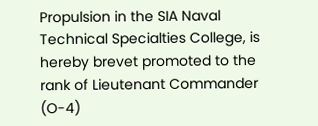Propulsion in the SIA Naval Technical Specialties College, is hereby brevet promoted to the rank of Lieutenant Commander (O-4)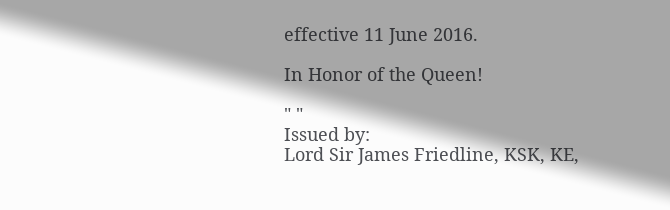effective 11 June 2016.

In Honor of the Queen!

" "
Issued by:
Lord Sir James Friedline, KSK, KE,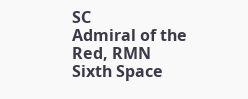SC
Admiral of the Red, RMN
Sixth Space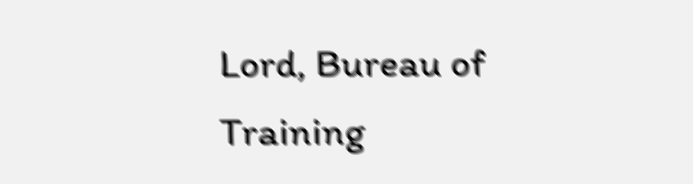Lord, Bureau of Training